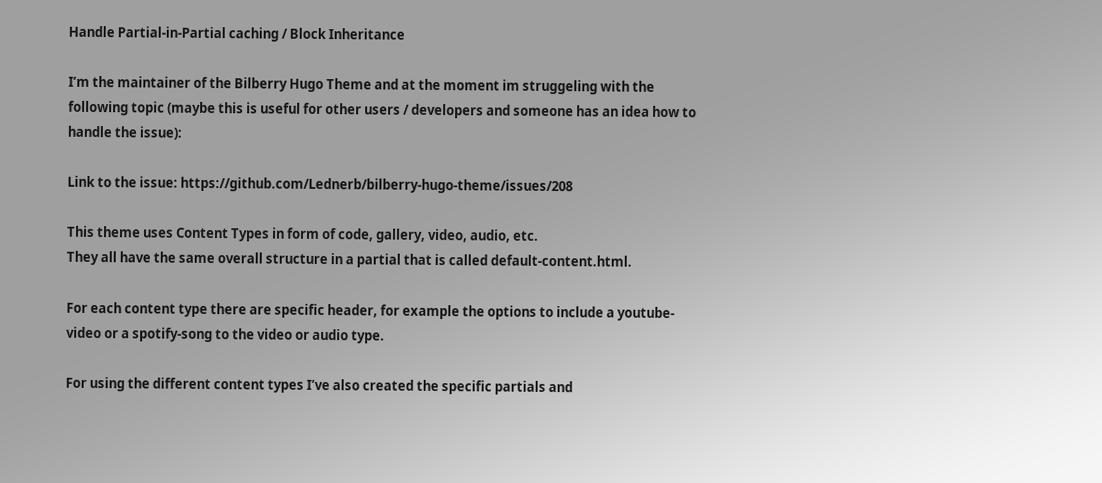Handle Partial-in-Partial caching / Block Inheritance

I’m the maintainer of the Bilberry Hugo Theme and at the moment im struggeling with the following topic (maybe this is useful for other users / developers and someone has an idea how to handle the issue):

Link to the issue: https://github.com/Lednerb/bilberry-hugo-theme/issues/208

This theme uses Content Types in form of code, gallery, video, audio, etc.
They all have the same overall structure in a partial that is called default-content.html.

For each content type there are specific header, for example the options to include a youtube-video or a spotify-song to the video or audio type.

For using the different content types I’ve also created the specific partials and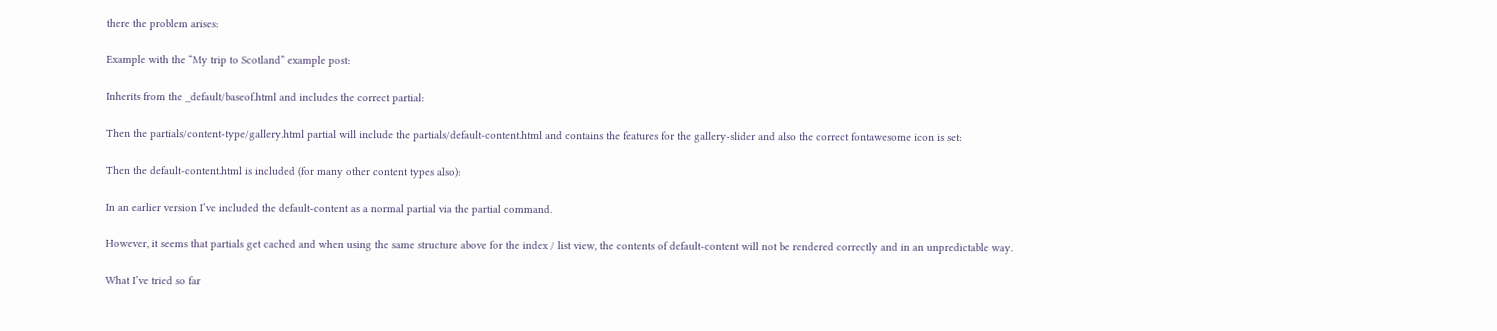there the problem arises:

Example with the “My trip to Scotland” example post:

Inherits from the _default/baseof.html and includes the correct partial:

Then the partials/content-type/gallery.html partial will include the partials/default-content.html and contains the features for the gallery-slider and also the correct fontawesome icon is set:

Then the default-content.html is included (for many other content types also):

In an earlier version I’ve included the default-content as a normal partial via the partial command.

However, it seems that partials get cached and when using the same structure above for the index / list view, the contents of default-content will not be rendered correctly and in an unpredictable way.

What I’ve tried so far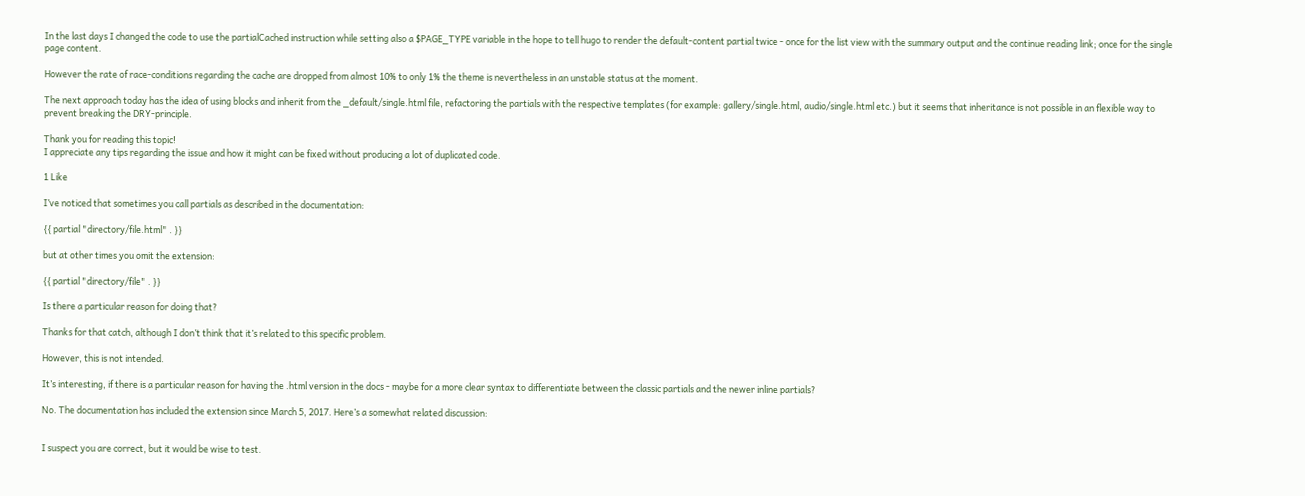In the last days I changed the code to use the partialCached instruction while setting also a $PAGE_TYPE variable in the hope to tell hugo to render the default-content partial twice - once for the list view with the summary output and the continue reading link; once for the single page content.

However the rate of race-conditions regarding the cache are dropped from almost 10% to only 1% the theme is nevertheless in an unstable status at the moment.

The next approach today has the idea of using blocks and inherit from the _default/single.html file, refactoring the partials with the respective templates (for example: gallery/single.html, audio/single.html etc.) but it seems that inheritance is not possible in an flexible way to prevent breaking the DRY-principle.

Thank you for reading this topic!
I appreciate any tips regarding the issue and how it might can be fixed without producing a lot of duplicated code.

1 Like

I’ve noticed that sometimes you call partials as described in the documentation:

{{ partial "directory/file.html" . }}

but at other times you omit the extension:

{{ partial "directory/file" . }}

Is there a particular reason for doing that?

Thanks for that catch, although I don’t think that it’s related to this specific problem.

However, this is not intended.

It’s interesting, if there is a particular reason for having the .html version in the docs - maybe for a more clear syntax to differentiate between the classic partials and the newer inline partials?

No. The documentation has included the extension since March 5, 2017. Here’s a somewhat related discussion:


I suspect you are correct, but it would be wise to test.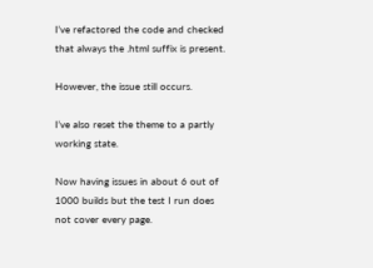I’ve refactored the code and checked that always the .html suffix is present.

However, the issue still occurs.

I’ve also reset the theme to a partly working state.

Now having issues in about 6 out of 1000 builds but the test I run does not cover every page.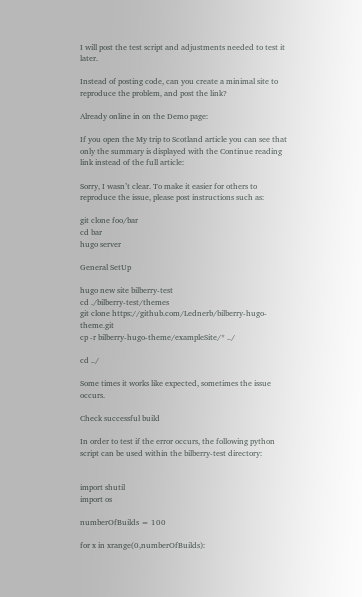I will post the test script and adjustments needed to test it later.

Instead of posting code, can you create a minimal site to reproduce the problem, and post the link?

Already online in on the Demo page:

If you open the My trip to Scotland article you can see that only the summary is displayed with the Continue reading link instead of the full article:

Sorry, I wasn’t clear. To make it easier for others to reproduce the issue, please post instructions such as:

git clone foo/bar
cd bar
hugo server

General SetUp

hugo new site bilberry-test
cd ./bilberry-test/themes
git clone https://github.com/Lednerb/bilberry-hugo-theme.git
cp -r bilberry-hugo-theme/exampleSite/* ../

cd ../

Some times it works like expected, sometimes the issue occurs.

Check successful build

In order to test if the error occurs, the following python script can be used within the bilberry-test directory:


import shutil
import os

numberOfBuilds = 100

for x in xrange(0,numberOfBuilds):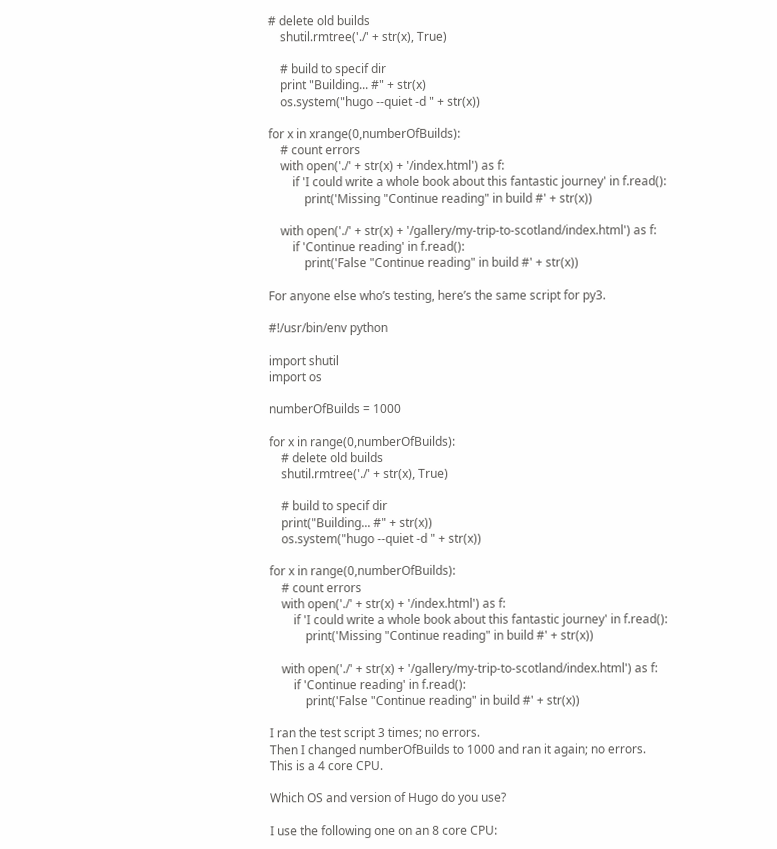# delete old builds
    shutil.rmtree('./' + str(x), True)

    # build to specif dir
    print "Building... #" + str(x)
    os.system("hugo --quiet -d " + str(x))

for x in xrange(0,numberOfBuilds):
    # count errors
    with open('./' + str(x) + '/index.html') as f:
        if 'I could write a whole book about this fantastic journey' in f.read():
            print('Missing "Continue reading" in build #' + str(x))

    with open('./' + str(x) + '/gallery/my-trip-to-scotland/index.html') as f:
        if 'Continue reading' in f.read():
            print('False "Continue reading" in build #' + str(x))

For anyone else who’s testing, here’s the same script for py3.

#!/usr/bin/env python

import shutil
import os

numberOfBuilds = 1000

for x in range(0,numberOfBuilds):
    # delete old builds
    shutil.rmtree('./' + str(x), True)

    # build to specif dir
    print("Building... #" + str(x))
    os.system("hugo --quiet -d " + str(x))

for x in range(0,numberOfBuilds):
    # count errors
    with open('./' + str(x) + '/index.html') as f:
        if 'I could write a whole book about this fantastic journey' in f.read():
            print('Missing "Continue reading" in build #' + str(x))

    with open('./' + str(x) + '/gallery/my-trip-to-scotland/index.html') as f:
        if 'Continue reading' in f.read():
            print('False "Continue reading" in build #' + str(x))

I ran the test script 3 times; no errors.
Then I changed numberOfBuilds to 1000 and ran it again; no errors.
This is a 4 core CPU.

Which OS and version of Hugo do you use?

I use the following one on an 8 core CPU: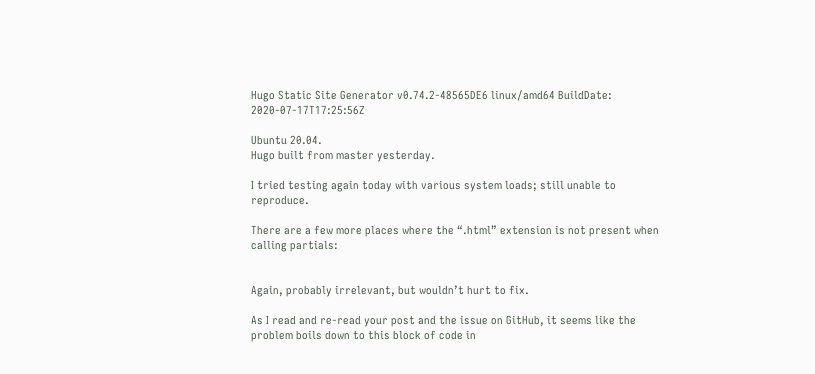Hugo Static Site Generator v0.74.2-48565DE6 linux/amd64 BuildDate: 2020-07-17T17:25:56Z

Ubuntu 20.04.
Hugo built from master yesterday.

I tried testing again today with various system loads; still unable to reproduce.

There are a few more places where the “.html” extension is not present when calling partials:


Again, probably irrelevant, but wouldn’t hurt to fix.

As I read and re-read your post and the issue on GitHub, it seems like the problem boils down to this block of code in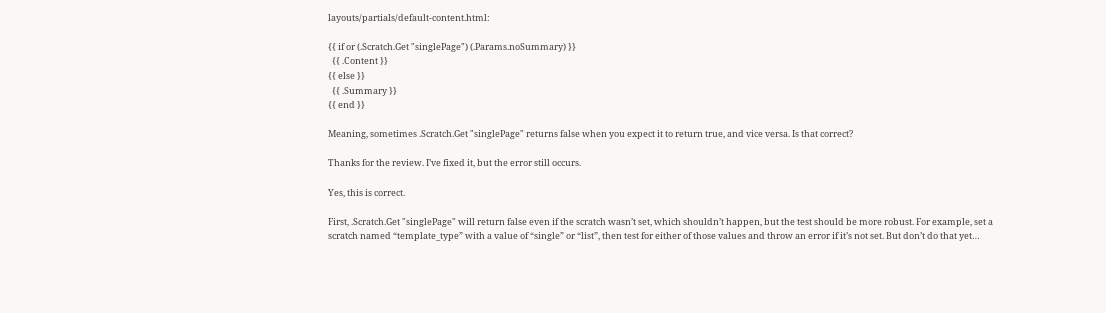layouts/partials/default-content.html:

{{ if or (.Scratch.Get "singlePage") (.Params.noSummary) }}
  {{ .Content }}
{{ else }}
  {{ .Summary }}
{{ end }}

Meaning, sometimes .Scratch.Get "singlePage" returns false when you expect it to return true, and vice versa. Is that correct?

Thanks for the review. I’ve fixed it, but the error still occurs.

Yes, this is correct.

First, .Scratch.Get "singlePage" will return false even if the scratch wasn’t set, which shouldn’t happen, but the test should be more robust. For example, set a scratch named “template_type” with a value of “single” or “list”, then test for either of those values and throw an error if it’s not set. But don’t do that yet…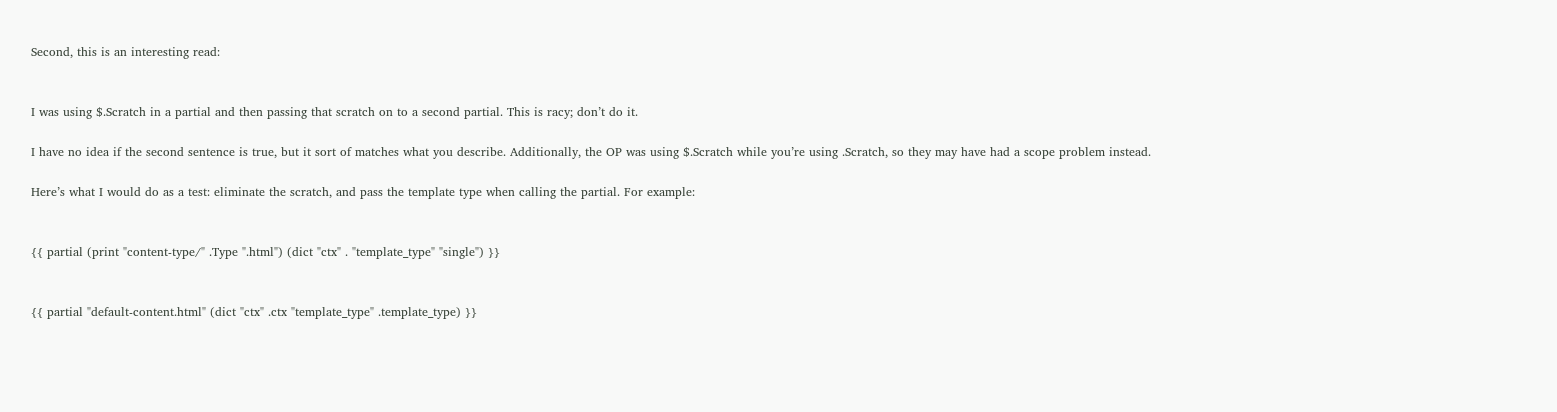Second, this is an interesting read:


I was using $.Scratch in a partial and then passing that scratch on to a second partial. This is racy; don’t do it.

I have no idea if the second sentence is true, but it sort of matches what you describe. Additionally, the OP was using $.Scratch while you’re using .Scratch, so they may have had a scope problem instead.

Here’s what I would do as a test: eliminate the scratch, and pass the template type when calling the partial. For example:


{{ partial (print "content-type/" .Type ".html") (dict "ctx" . "template_type" "single") }}


{{ partial "default-content.html" (dict "ctx" .ctx "template_type" .template_type) }}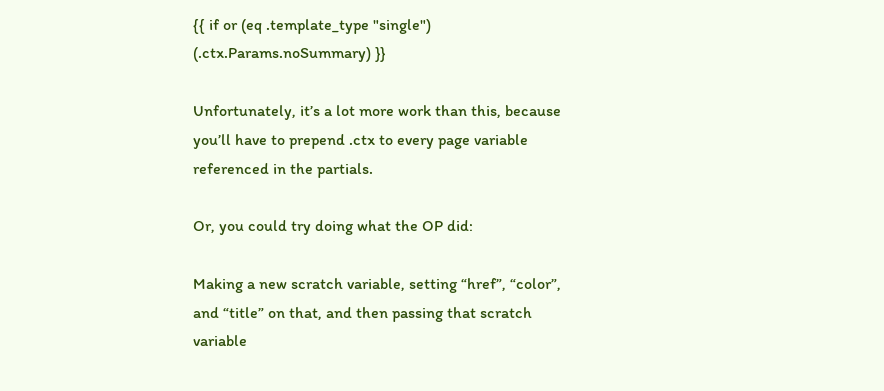{{ if or (eq .template_type "single") (.ctx.Params.noSummary) }}

Unfortunately, it’s a lot more work than this, because you’ll have to prepend .ctx to every page variable referenced in the partials.

Or, you could try doing what the OP did:

Making a new scratch variable, setting “href”, “color”, and “title” on that, and then passing that scratch variable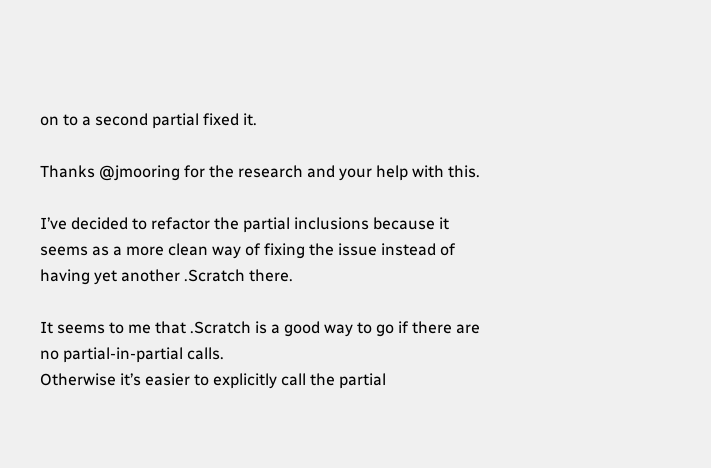on to a second partial fixed it.

Thanks @jmooring for the research and your help with this.

I’ve decided to refactor the partial inclusions because it seems as a more clean way of fixing the issue instead of having yet another .Scratch there.

It seems to me that .Scratch is a good way to go if there are no partial-in-partial calls.
Otherwise it’s easier to explicitly call the partial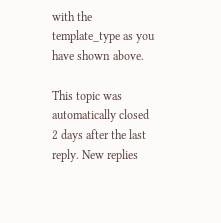with the template_type as you have shown above.

This topic was automatically closed 2 days after the last reply. New replies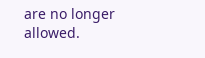are no longer allowed.